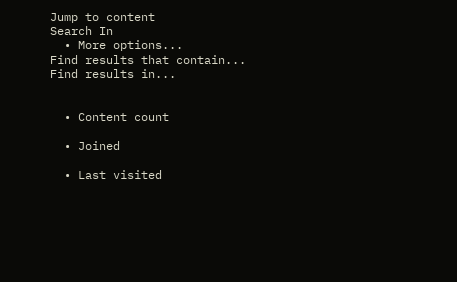Jump to content
Search In
  • More options...
Find results that contain...
Find results in...


  • Content count

  • Joined

  • Last visited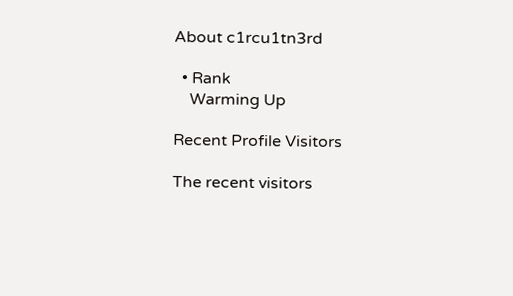About c1rcu1tn3rd

  • Rank
    Warming Up

Recent Profile Visitors

The recent visitors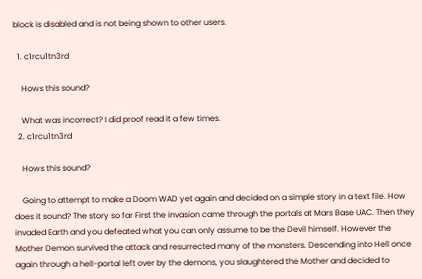block is disabled and is not being shown to other users.

  1. c1rcu1tn3rd

    Hows this sound?

    What was incorrect? I did proof read it a few times.
  2. c1rcu1tn3rd

    Hows this sound?

    Going to attempt to make a Doom WAD yet again and decided on a simple story in a text file. How does it sound? The story so far First the invasion came through the portals at Mars Base UAC. Then they invaded Earth and you defeated what you can only assume to be the Devil himself. However the Mother Demon survived the attack and resurrected many of the monsters. Descending into Hell once again through a hell-portal left over by the demons, you slaughtered the Mother and decided to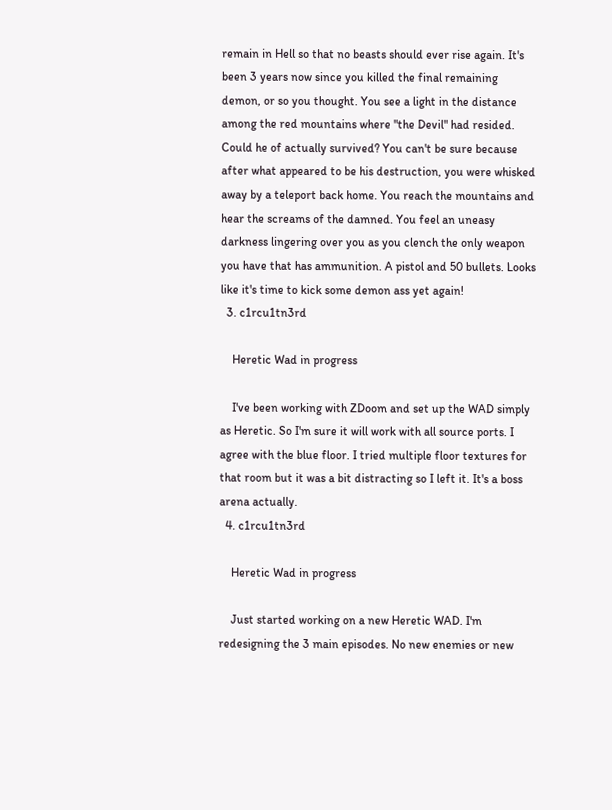remain in Hell so that no beasts should ever rise again. It's been 3 years now since you killed the final remaining demon, or so you thought. You see a light in the distance among the red mountains where "the Devil" had resided. Could he of actually survived? You can't be sure because after what appeared to be his destruction, you were whisked away by a teleport back home. You reach the mountains and hear the screams of the damned. You feel an uneasy darkness lingering over you as you clench the only weapon you have that has ammunition. A pistol and 50 bullets. Looks like it's time to kick some demon ass yet again!
  3. c1rcu1tn3rd

    Heretic Wad in progress

    I've been working with ZDoom and set up the WAD simply as Heretic. So I'm sure it will work with all source ports. I agree with the blue floor. I tried multiple floor textures for that room but it was a bit distracting so I left it. It's a boss arena actually.
  4. c1rcu1tn3rd

    Heretic Wad in progress

    Just started working on a new Heretic WAD. I'm redesigning the 3 main episodes. No new enemies or new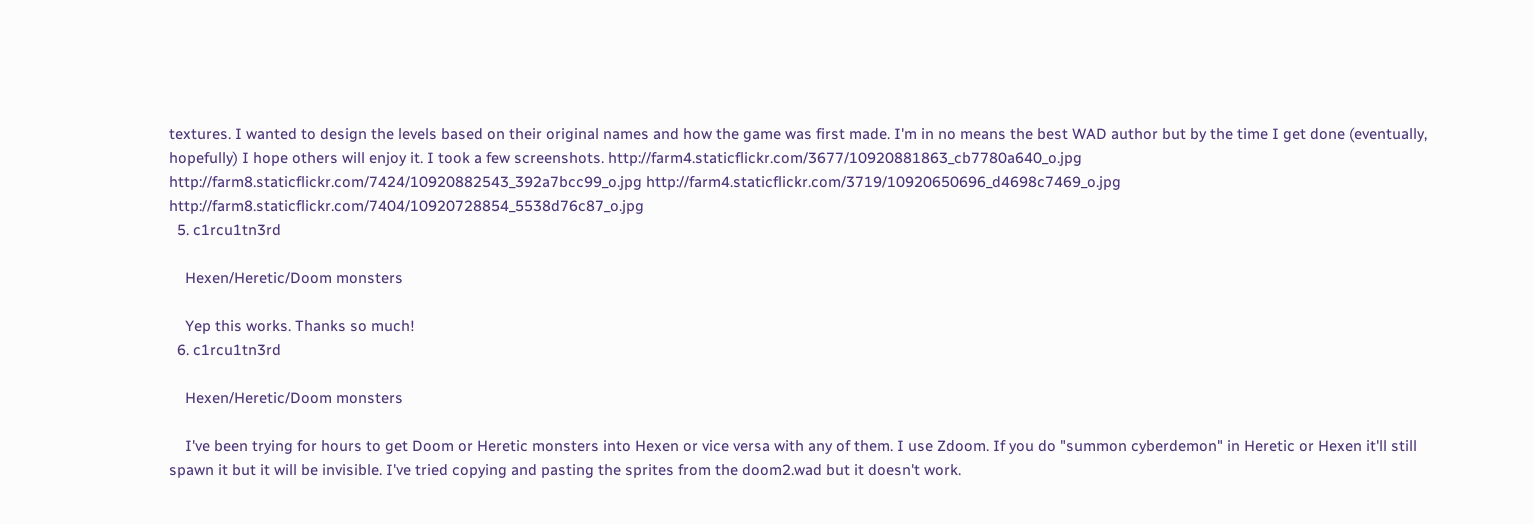textures. I wanted to design the levels based on their original names and how the game was first made. I'm in no means the best WAD author but by the time I get done (eventually, hopefully) I hope others will enjoy it. I took a few screenshots. http://farm4.staticflickr.com/3677/10920881863_cb7780a640_o.jpg http://farm8.staticflickr.com/7424/10920882543_392a7bcc99_o.jpg http://farm4.staticflickr.com/3719/10920650696_d4698c7469_o.jpg http://farm8.staticflickr.com/7404/10920728854_5538d76c87_o.jpg
  5. c1rcu1tn3rd

    Hexen/Heretic/Doom monsters

    Yep this works. Thanks so much!
  6. c1rcu1tn3rd

    Hexen/Heretic/Doom monsters

    I've been trying for hours to get Doom or Heretic monsters into Hexen or vice versa with any of them. I use Zdoom. If you do "summon cyberdemon" in Heretic or Hexen it'll still spawn it but it will be invisible. I've tried copying and pasting the sprites from the doom2.wad but it doesn't work.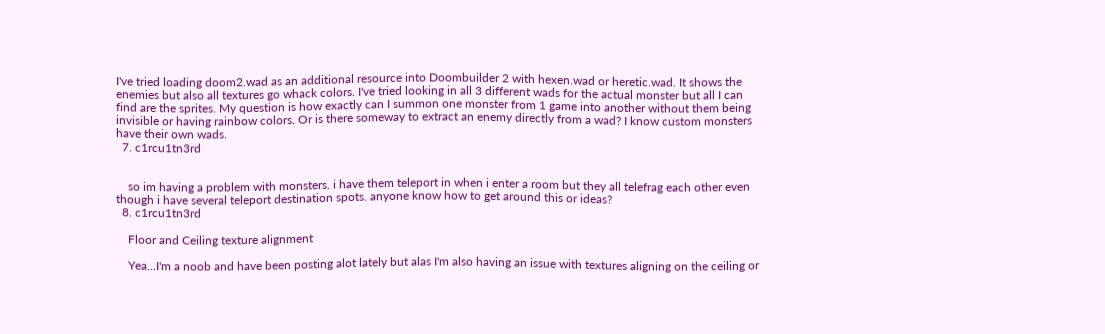I've tried loading doom2.wad as an additional resource into Doombuilder 2 with hexen.wad or heretic.wad. It shows the enemies but also all textures go whack colors. I've tried looking in all 3 different wads for the actual monster but all I can find are the sprites. My question is how exactly can I summon one monster from 1 game into another without them being invisible or having rainbow colors. Or is there someway to extract an enemy directly from a wad? I know custom monsters have their own wads.
  7. c1rcu1tn3rd


    so im having a problem with monsters. i have them teleport in when i enter a room but they all telefrag each other even though i have several teleport destination spots. anyone know how to get around this or ideas?
  8. c1rcu1tn3rd

    Floor and Ceiling texture alignment

    Yea...I'm a noob and have been posting alot lately but alas I'm also having an issue with textures aligning on the ceiling or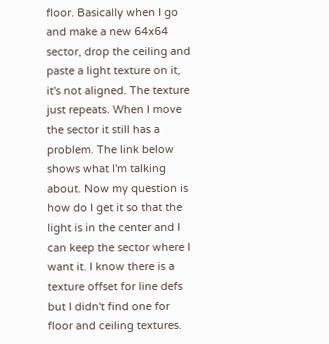floor. Basically when I go and make a new 64x64 sector, drop the ceiling and paste a light texture on it, it's not aligned. The texture just repeats. When I move the sector it still has a problem. The link below shows what I'm talking about. Now my question is how do I get it so that the light is in the center and I can keep the sector where I want it. I know there is a texture offset for line defs but I didn't find one for floor and ceiling textures.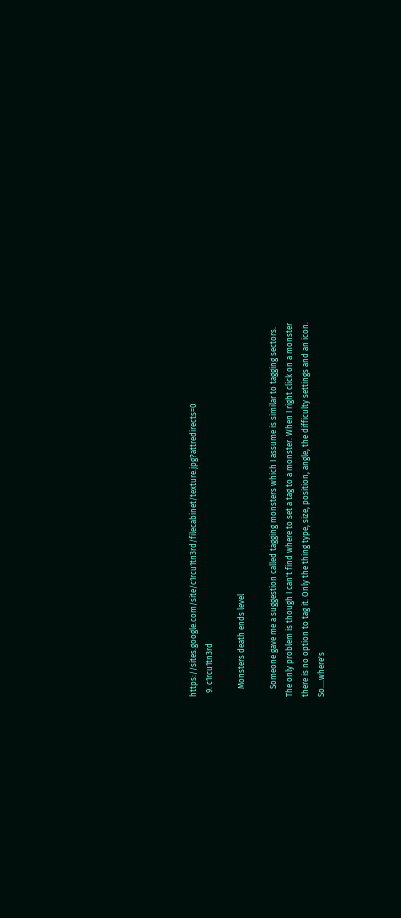https://sites.google.com/site/c1rcu1tn3rd/filecabinet/texture.jpg?attredirects=0
  9. c1rcu1tn3rd

    Monsters death ends level

    Someone gave me a suggestion called tagging monsters which I assume is similar to tagging sectors. The only problem is though I can't find where to set a tag to a monster. When I right click on a monster there is no option to tag it. Only the thing type, size, position, angle, the difficulty settings and an icon. So....where's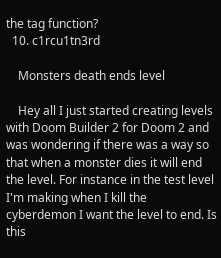the tag function?
  10. c1rcu1tn3rd

    Monsters death ends level

    Hey all I just started creating levels with Doom Builder 2 for Doom 2 and was wondering if there was a way so that when a monster dies it will end the level. For instance in the test level I'm making when I kill the cyberdemon I want the level to end. Is this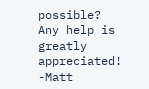possible? Any help is greatly appreciated! -Matt